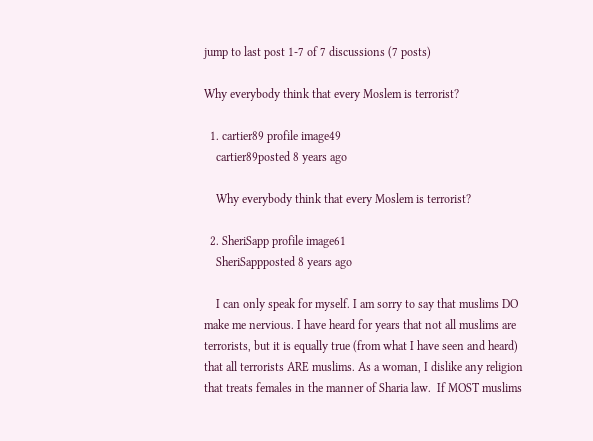jump to last post 1-7 of 7 discussions (7 posts)

Why everybody think that every Moslem is terrorist?

  1. cartier89 profile image49
    cartier89posted 8 years ago

    Why everybody think that every Moslem is terrorist?

  2. SheriSapp profile image61
    SheriSappposted 8 years ago

    I can only speak for myself. I am sorry to say that muslims DO make me nervious. I have heard for years that not all muslims are terrorists, but it is equally true (from what I have seen and heard) that all terrorists ARE muslims. As a woman, I dislike any religion that treats females in the manner of Sharia law.  If MOST muslims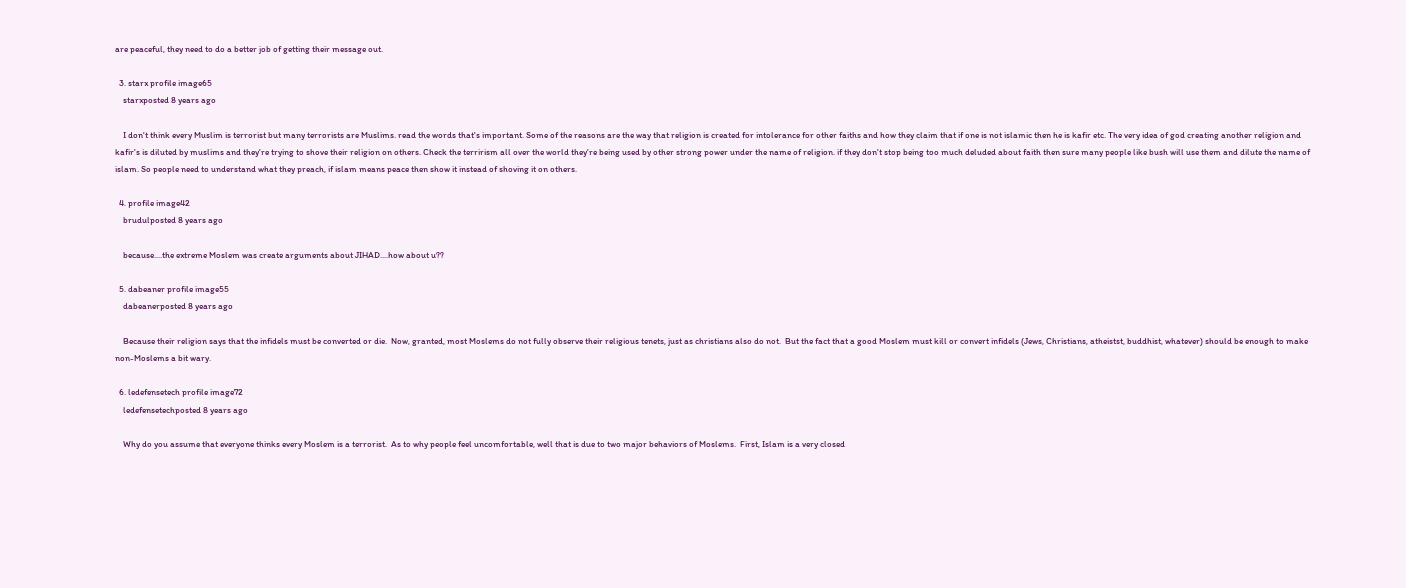are peaceful, they need to do a better job of getting their message out.

  3. starx profile image65
    starxposted 8 years ago

    I don't think every Muslim is terrorist but many terrorists are Muslims. read the words that's important. Some of the reasons are the way that religion is created for intolerance for other faiths and how they claim that if one is not islamic then he is kafir etc. The very idea of god creating another religion and kafir's is diluted by muslims and they're trying to shove their religion on others. Check the terrirism all over the world they're being used by other strong power under the name of religion. if they don't stop being too much deluded about faith then sure many people like bush will use them and dilute the name of islam. So people need to understand what they preach, if islam means peace then show it instead of shoving it on others.

  4. profile image42
    brudulposted 8 years ago

    because....the extreme Moslem was create arguments about JIHAD....how about u??

  5. dabeaner profile image55
    dabeanerposted 8 years ago

    Because their religion says that the infidels must be converted or die.  Now, granted, most Moslems do not fully observe their religious tenets, just as christians also do not.  But the fact that a good Moslem must kill or convert infidels (Jews, Christians, atheistst, buddhist, whatever) should be enough to make non-Moslems a bit wary.

  6. ledefensetech profile image72
    ledefensetechposted 8 years ago

    Why do you assume that everyone thinks every Moslem is a terrorist.  As to why people feel uncomfortable, well that is due to two major behaviors of Moslems.  First, Islam is a very closed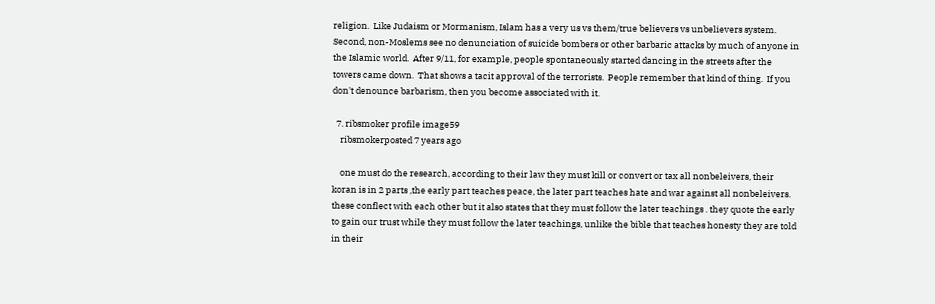religion.  Like Judaism or Mormanism, Islam has a very us vs them/true believers vs unbelievers system.  Second, non-Moslems see no denunciation of suicide bombers or other barbaric attacks by much of anyone in the Islamic world.  After 9/11, for example, people spontaneously started dancing in the streets after the towers came down.  That shows a tacit approval of the terrorists.  People remember that kind of thing.  If you don't denounce barbarism, then you become associated with it.

  7. ribsmoker profile image59
    ribsmokerposted 7 years ago

    one must do the research, according to their law they must kill or convert or tax all nonbeleivers, their koran is in 2 parts ,the early part teaches peace, the later part teaches hate and war against all nonbeleivers. these conflect with each other but it also states that they must follow the later teachings . they quote the early to gain our trust while they must follow the later teachings, unlike the bible that teaches honesty they are told in their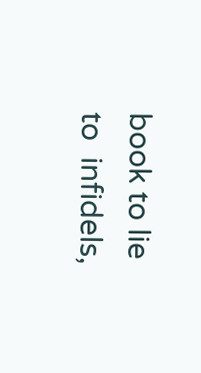book to lie to  infidels,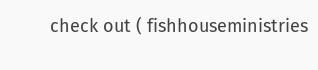check out ( fishhouseministries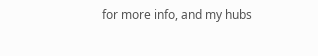for more info, and my hubs